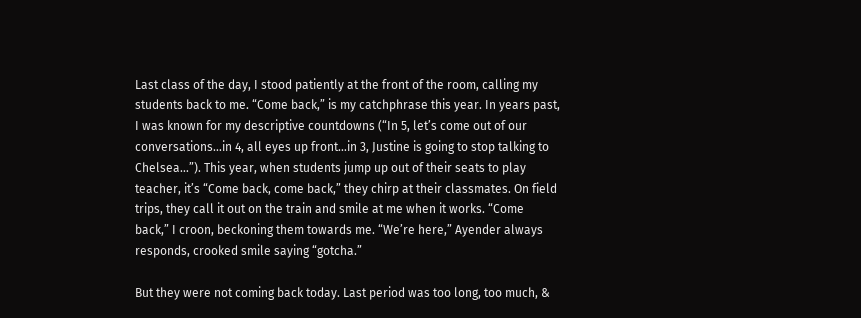Last class of the day, I stood patiently at the front of the room, calling my students back to me. “Come back,” is my catchphrase this year. In years past, I was known for my descriptive countdowns (“In 5, let’s come out of our conversations…in 4, all eyes up front…in 3, Justine is going to stop talking to Chelsea…”). This year, when students jump up out of their seats to play teacher, it’s “Come back, come back,” they chirp at their classmates. On field trips, they call it out on the train and smile at me when it works. “Come back,” I croon, beckoning them towards me. “We’re here,” Ayender always responds, crooked smile saying “gotcha.”

But they were not coming back today. Last period was too long, too much, &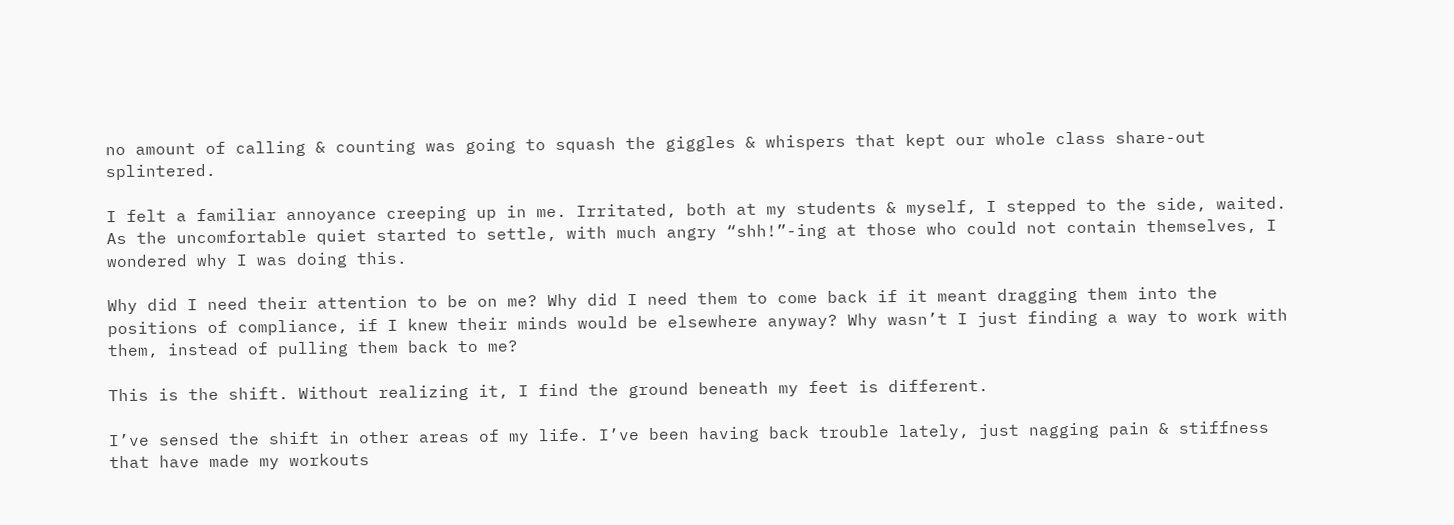no amount of calling & counting was going to squash the giggles & whispers that kept our whole class share-out splintered.

I felt a familiar annoyance creeping up in me. Irritated, both at my students & myself, I stepped to the side, waited. As the uncomfortable quiet started to settle, with much angry “shh!”-ing at those who could not contain themselves, I wondered why I was doing this.

Why did I need their attention to be on me? Why did I need them to come back if it meant dragging them into the positions of compliance, if I knew their minds would be elsewhere anyway? Why wasn’t I just finding a way to work with them, instead of pulling them back to me?

This is the shift. Without realizing it, I find the ground beneath my feet is different.

I’ve sensed the shift in other areas of my life. I’ve been having back trouble lately, just nagging pain & stiffness that have made my workouts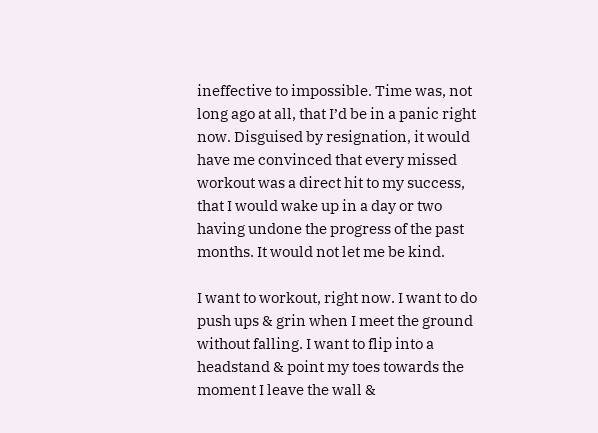ineffective to impossible. Time was, not long ago at all, that I’d be in a panic right now. Disguised by resignation, it would have me convinced that every missed workout was a direct hit to my success, that I would wake up in a day or two having undone the progress of the past months. It would not let me be kind.

I want to workout, right now. I want to do push ups & grin when I meet the ground without falling. I want to flip into a headstand & point my toes towards the moment I leave the wall &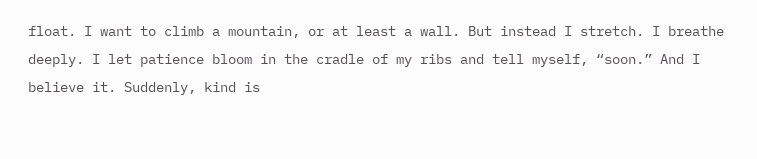float. I want to climb a mountain, or at least a wall. But instead I stretch. I breathe deeply. I let patience bloom in the cradle of my ribs and tell myself, “soon.” And I believe it. Suddenly, kind is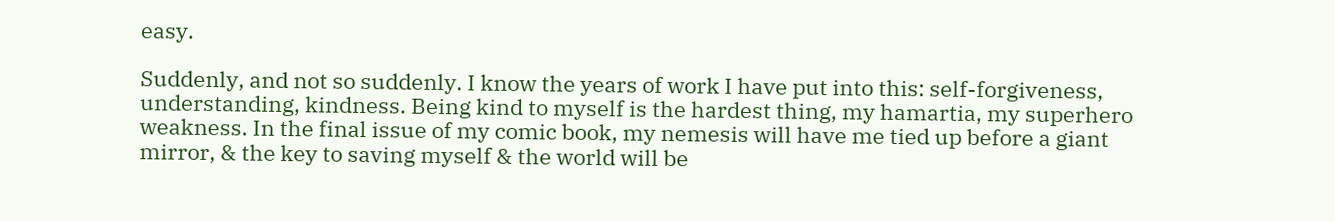easy.

Suddenly, and not so suddenly. I know the years of work I have put into this: self-forgiveness, understanding, kindness. Being kind to myself is the hardest thing, my hamartia, my superhero weakness. In the final issue of my comic book, my nemesis will have me tied up before a giant mirror, & the key to saving myself & the world will be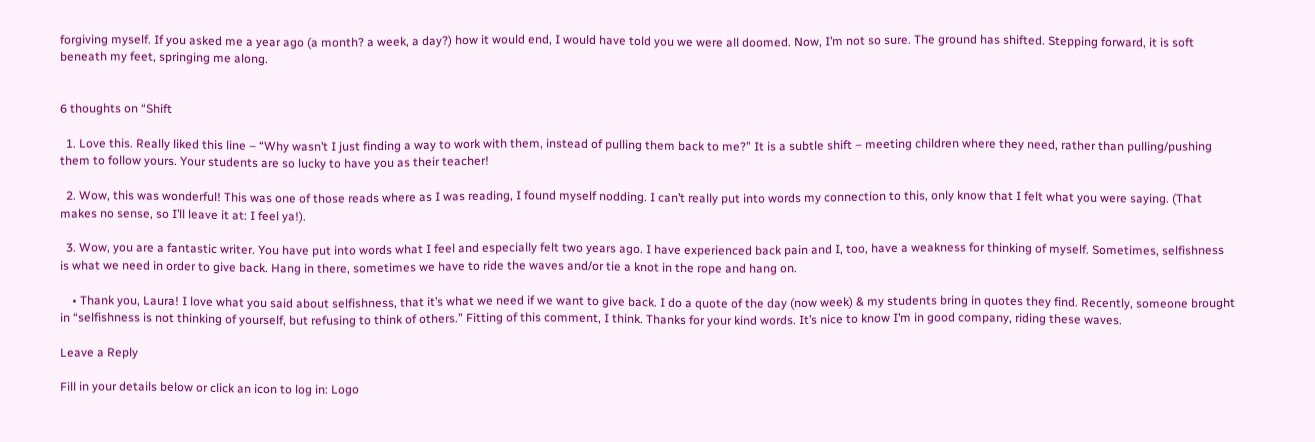forgiving myself. If you asked me a year ago (a month? a week, a day?) how it would end, I would have told you we were all doomed. Now, I’m not so sure. The ground has shifted. Stepping forward, it is soft beneath my feet, springing me along.


6 thoughts on “Shift

  1. Love this. Really liked this line – “Why wasn’t I just finding a way to work with them, instead of pulling them back to me?” It is a subtle shift – meeting children where they need, rather than pulling/pushing them to follow yours. Your students are so lucky to have you as their teacher!

  2. Wow, this was wonderful! This was one of those reads where as I was reading, I found myself nodding. I can’t really put into words my connection to this, only know that I felt what you were saying. (That makes no sense, so I’ll leave it at: I feel ya!).

  3. Wow, you are a fantastic writer. You have put into words what I feel and especially felt two years ago. I have experienced back pain and I, too, have a weakness for thinking of myself. Sometimes, selfishness is what we need in order to give back. Hang in there, sometimes we have to ride the waves and/or tie a knot in the rope and hang on.

    • Thank you, Laura! I love what you said about selfishness, that it’s what we need if we want to give back. I do a quote of the day (now week) & my students bring in quotes they find. Recently, someone brought in “selfishness is not thinking of yourself, but refusing to think of others.” Fitting of this comment, I think. Thanks for your kind words. It’s nice to know I’m in good company, riding these waves.

Leave a Reply

Fill in your details below or click an icon to log in: Logo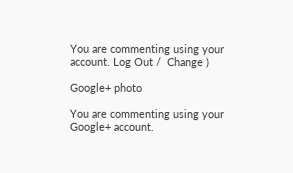You are commenting using your account. Log Out /  Change )

Google+ photo

You are commenting using your Google+ account.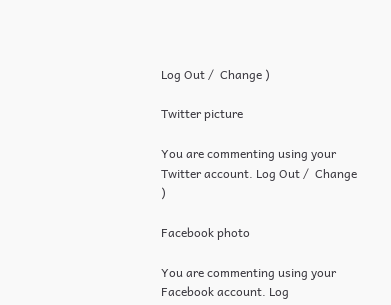Log Out /  Change )

Twitter picture

You are commenting using your Twitter account. Log Out /  Change )

Facebook photo

You are commenting using your Facebook account. Log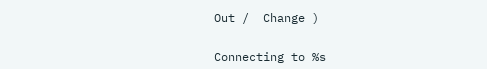Out /  Change )


Connecting to %s